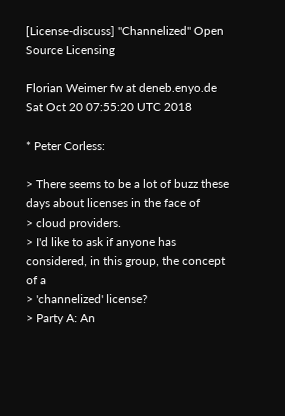[License-discuss] "Channelized" Open Source Licensing

Florian Weimer fw at deneb.enyo.de
Sat Oct 20 07:55:20 UTC 2018

* Peter Corless:

> There seems to be a lot of buzz these days about licenses in the face of
> cloud providers.
> I'd like to ask if anyone has considered, in this group, the concept of a
> 'channelized' license?
> Party A: An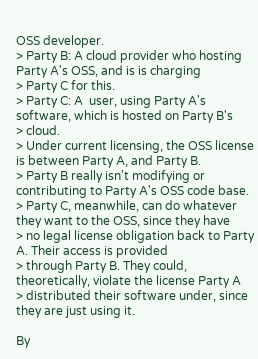OSS developer.
> Party B: A cloud provider who hosting Party A's OSS, and is is charging
> Party C for this.
> Party C: A  user, using Party A's software, which is hosted on Party B's
> cloud.
> Under current licensing, the OSS license is between Party A, and Party B.
> Party B really isn't modifying or contributing to Party A's OSS code base.
> Party C, meanwhile, can do whatever they want to the OSS, since they have
> no legal license obligation back to Party A. Their access is provided
> through Party B. They could, theoretically, violate the license Party A
> distributed their software under, since they are just using it.

By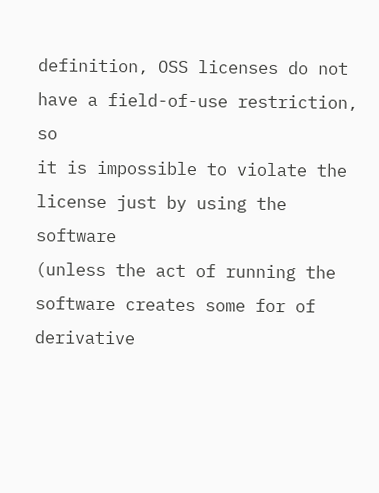definition, OSS licenses do not have a field-of-use restriction, so
it is impossible to violate the license just by using the software
(unless the act of running the software creates some for of derivative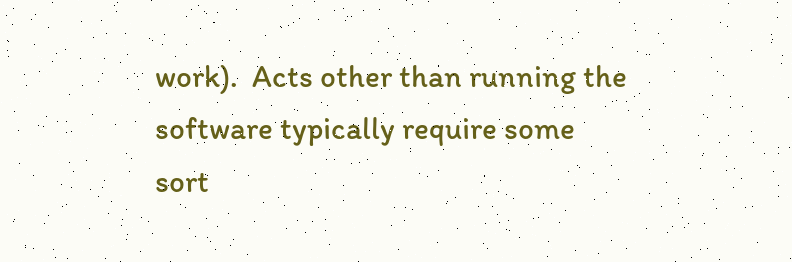work).  Acts other than running the software typically require some
sort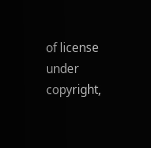of license under copyright,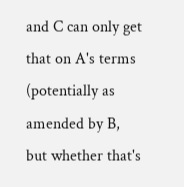and C can only get that on A's terms
(potentially as amended by B, but whether that's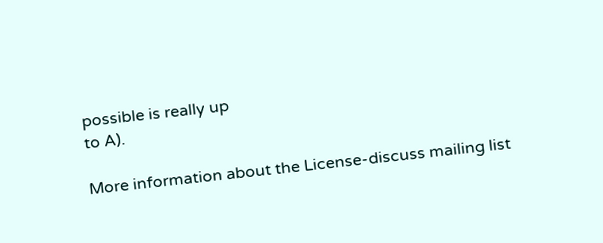possible is really up
to A).

More information about the License-discuss mailing list